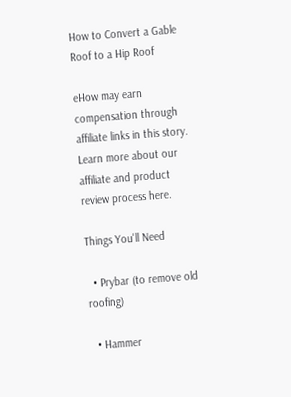How to Convert a Gable Roof to a Hip Roof

eHow may earn compensation through affiliate links in this story. Learn more about our affiliate and product review process here.

Things You'll Need

  • Prybar (to remove old roofing)

  • Hammer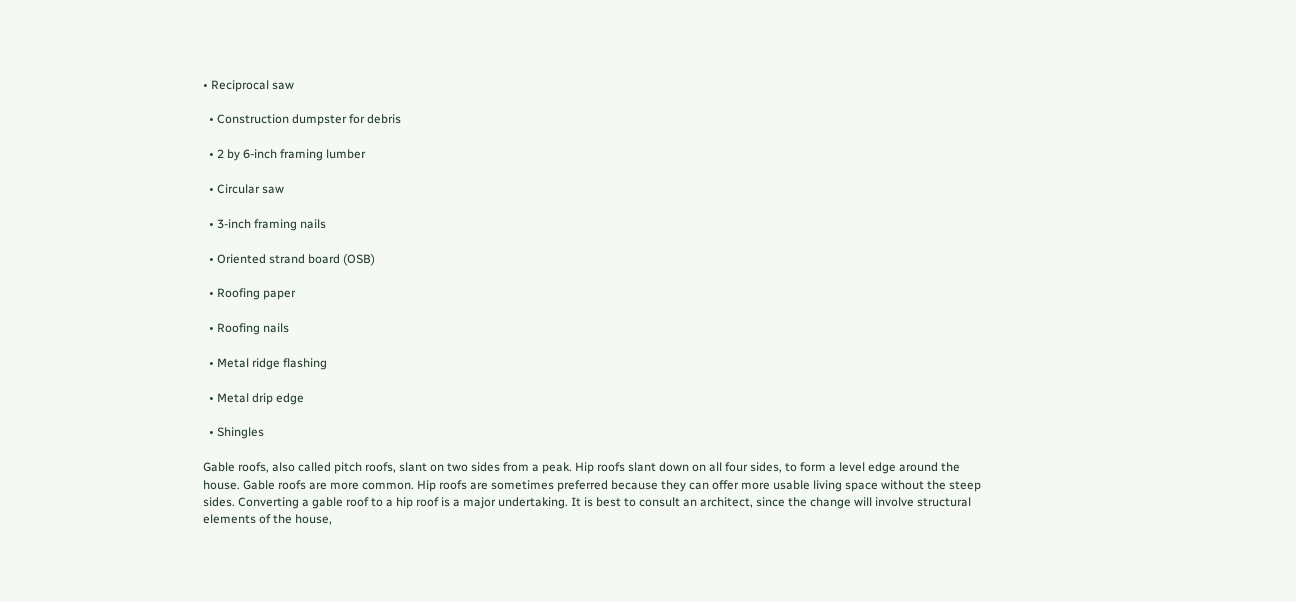• Reciprocal saw

  • Construction dumpster for debris

  • 2 by 6-inch framing lumber

  • Circular saw

  • 3-inch framing nails

  • Oriented strand board (OSB)

  • Roofing paper

  • Roofing nails

  • Metal ridge flashing

  • Metal drip edge

  • Shingles

Gable roofs, also called pitch roofs, slant on two sides from a peak. Hip roofs slant down on all four sides, to form a level edge around the house. Gable roofs are more common. Hip roofs are sometimes preferred because they can offer more usable living space without the steep sides. Converting a gable roof to a hip roof is a major undertaking. It is best to consult an architect, since the change will involve structural elements of the house,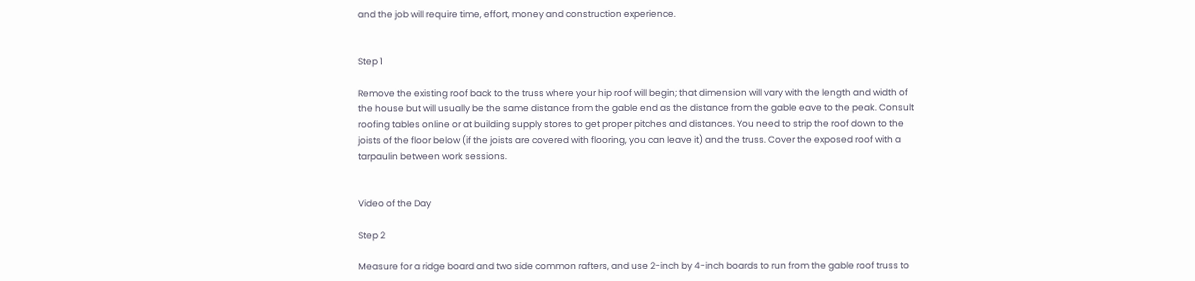and the job will require time, effort, money and construction experience.


Step 1

Remove the existing roof back to the truss where your hip roof will begin; that dimension will vary with the length and width of the house but will usually be the same distance from the gable end as the distance from the gable eave to the peak. Consult roofing tables online or at building supply stores to get proper pitches and distances. You need to strip the roof down to the joists of the floor below (if the joists are covered with flooring, you can leave it) and the truss. Cover the exposed roof with a tarpaulin between work sessions.


Video of the Day

Step 2

Measure for a ridge board and two side common rafters, and use 2-inch by 4-inch boards to run from the gable roof truss to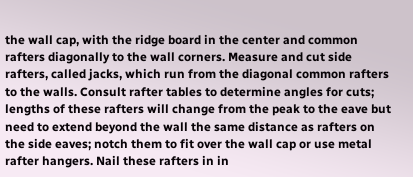the wall cap, with the ridge board in the center and common rafters diagonally to the wall corners. Measure and cut side rafters, called jacks, which run from the diagonal common rafters to the walls. Consult rafter tables to determine angles for cuts; lengths of these rafters will change from the peak to the eave but need to extend beyond the wall the same distance as rafters on the side eaves; notch them to fit over the wall cap or use metal rafter hangers. Nail these rafters in in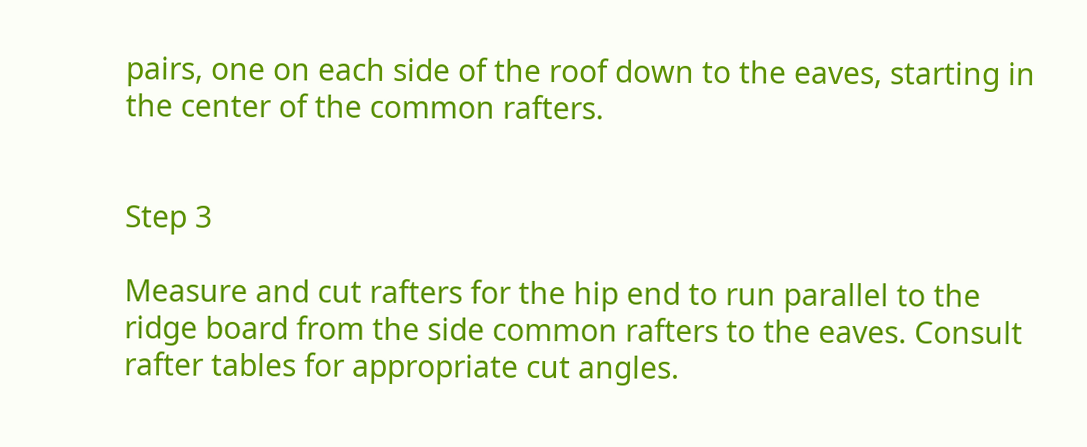pairs, one on each side of the roof down to the eaves, starting in the center of the common rafters.


Step 3

Measure and cut rafters for the hip end to run parallel to the ridge board from the side common rafters to the eaves. Consult rafter tables for appropriate cut angles.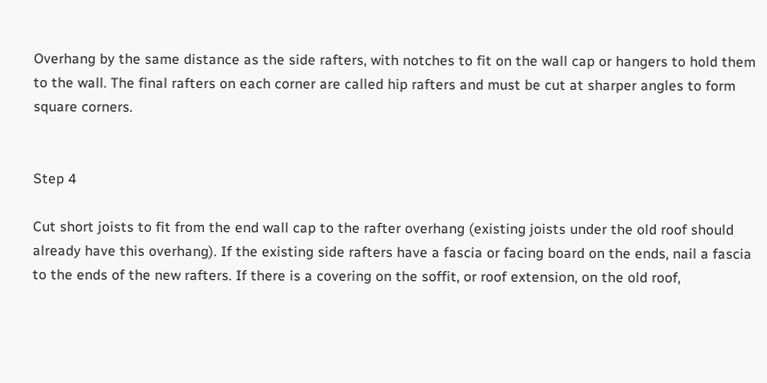Overhang by the same distance as the side rafters, with notches to fit on the wall cap or hangers to hold them to the wall. The final rafters on each corner are called hip rafters and must be cut at sharper angles to form square corners.


Step 4

Cut short joists to fit from the end wall cap to the rafter overhang (existing joists under the old roof should already have this overhang). If the existing side rafters have a fascia or facing board on the ends, nail a fascia to the ends of the new rafters. If there is a covering on the soffit, or roof extension, on the old roof,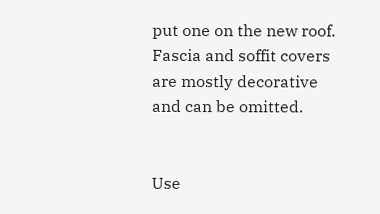put one on the new roof. Fascia and soffit covers are mostly decorative and can be omitted.


Use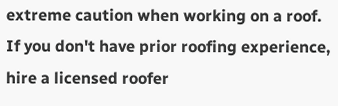extreme caution when working on a roof. If you don't have prior roofing experience, hire a licensed roofer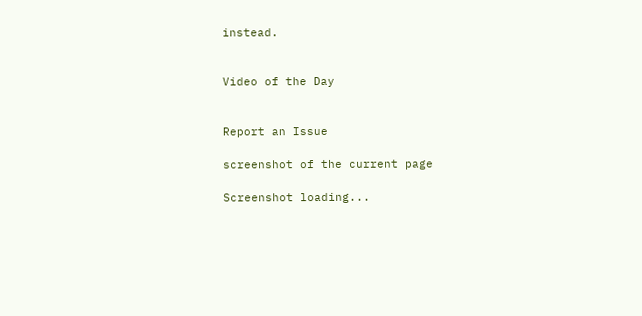instead.


Video of the Day


Report an Issue

screenshot of the current page

Screenshot loading...